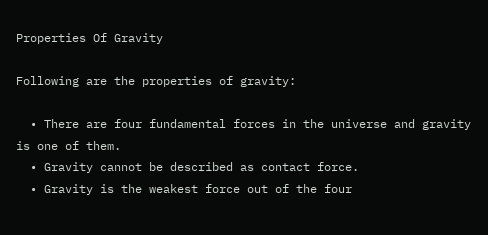Properties Of Gravity

Following are the properties of gravity:

  • There are four fundamental forces in the universe and gravity is one of them.
  • Gravity cannot be described as contact force.
  • Gravity is the weakest force out of the four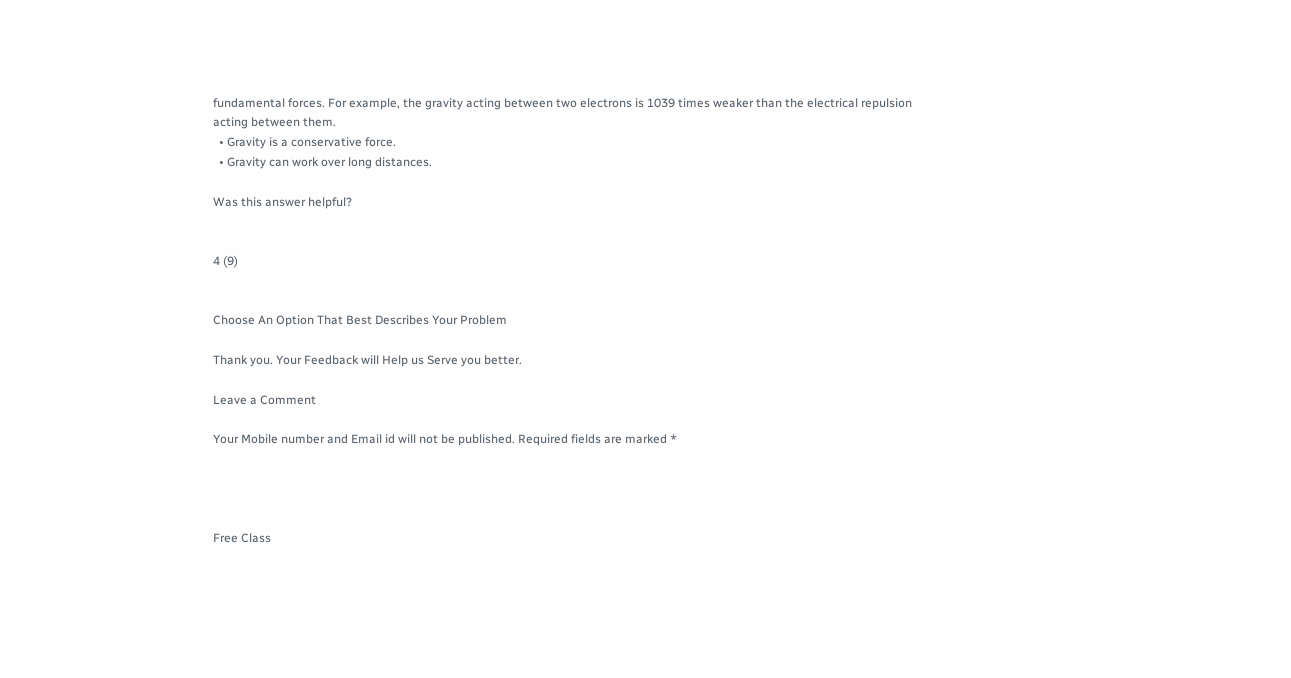fundamental forces. For example, the gravity acting between two electrons is 1039 times weaker than the electrical repulsion acting between them.
  • Gravity is a conservative force.
  • Gravity can work over long distances.

Was this answer helpful?


4 (9)


Choose An Option That Best Describes Your Problem

Thank you. Your Feedback will Help us Serve you better.

Leave a Comment

Your Mobile number and Email id will not be published. Required fields are marked *




Free Class